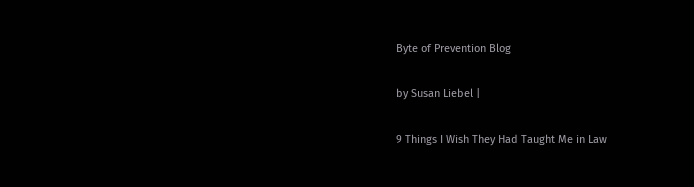Byte of Prevention Blog

by Susan Liebel |

9 Things I Wish They Had Taught Me in Law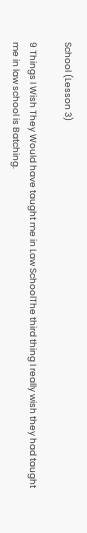School (Lesson 3)

9 Things I Wish They Would have taught me in Law SchoolThe third thing I really wish they had taught me in law school is Batching.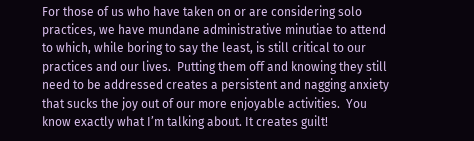For those of us who have taken on or are considering solo practices, we have mundane administrative minutiae to attend to which, while boring to say the least, is still critical to our practices and our lives.  Putting them off and knowing they still need to be addressed creates a persistent and nagging anxiety that sucks the joy out of our more enjoyable activities.  You know exactly what I’m talking about. It creates guilt!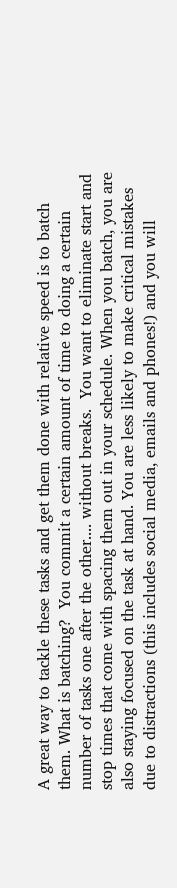A great way to tackle these tasks and get them done with relative speed is to batch them. What is batching?  You commit a certain amount of time to doing a certain number of tasks one after the other.... without breaks.  You want to eliminate start and stop times that come with spacing them out in your schedule. When you batch, you are also staying focused on the task at hand. You are less likely to make critical mistakes due to distractions (this includes social media, emails and phones!) and you will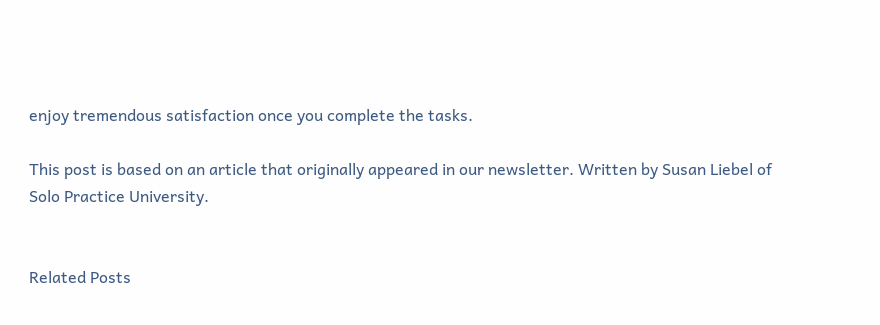enjoy tremendous satisfaction once you complete the tasks.

This post is based on an article that originally appeared in our newsletter. Written by Susan Liebel of Solo Practice University.


Related Posts